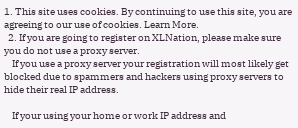1. This site uses cookies. By continuing to use this site, you are agreeing to our use of cookies. Learn More.
  2. If you are going to register on XLNation, please make sure you do not use a proxy server.
    If you use a proxy server your registration will most likely get blocked due to spammers and hackers using proxy servers to hide their real IP address.

    If your using your home or work IP address and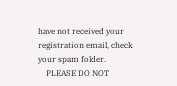have not received your registration email, check your spam folder.
    PLEASE DO NOT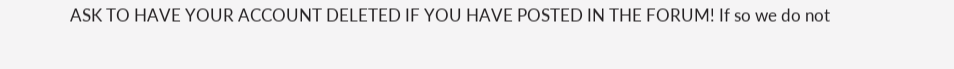ASK TO HAVE YOUR ACCOUNT DELETED IF YOU HAVE POSTED IN THE FORUM! If so we do not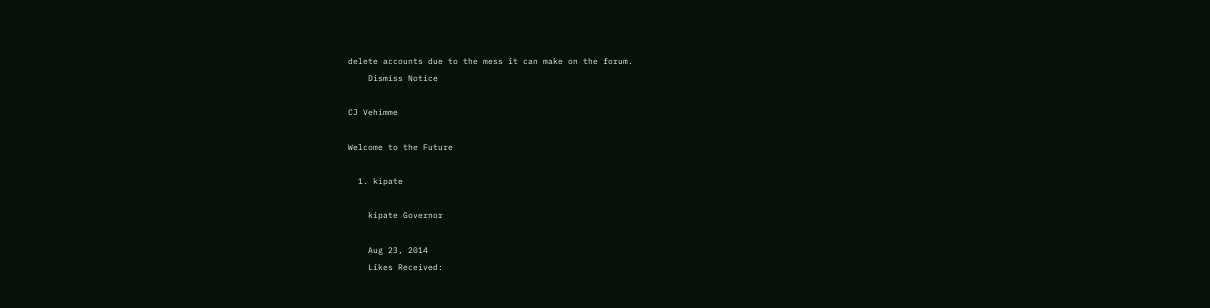delete accounts due to the mess it can make on the forum.
    Dismiss Notice

CJ Vehimme

Welcome to the Future

  1. kipate

    kipate Governor

    Aug 23, 2014
    Likes Received: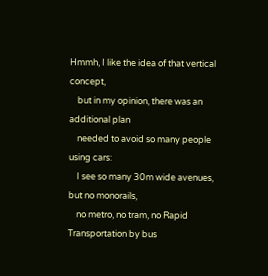Hmmh, I like the idea of that vertical concept,
    but in my opinion, there was an additional plan
    needed to avoid so many people using cars:
    I see so many 30m wide avenues, but no monorails,
    no metro, no tram, no Rapid Transportation by bus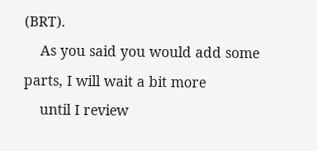(BRT).
    As you said you would add some parts, I will wait a bit more
    until I review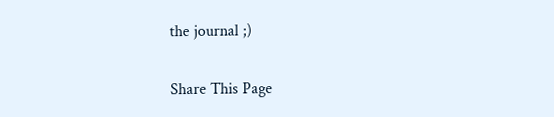the journal ;)

Share This Page